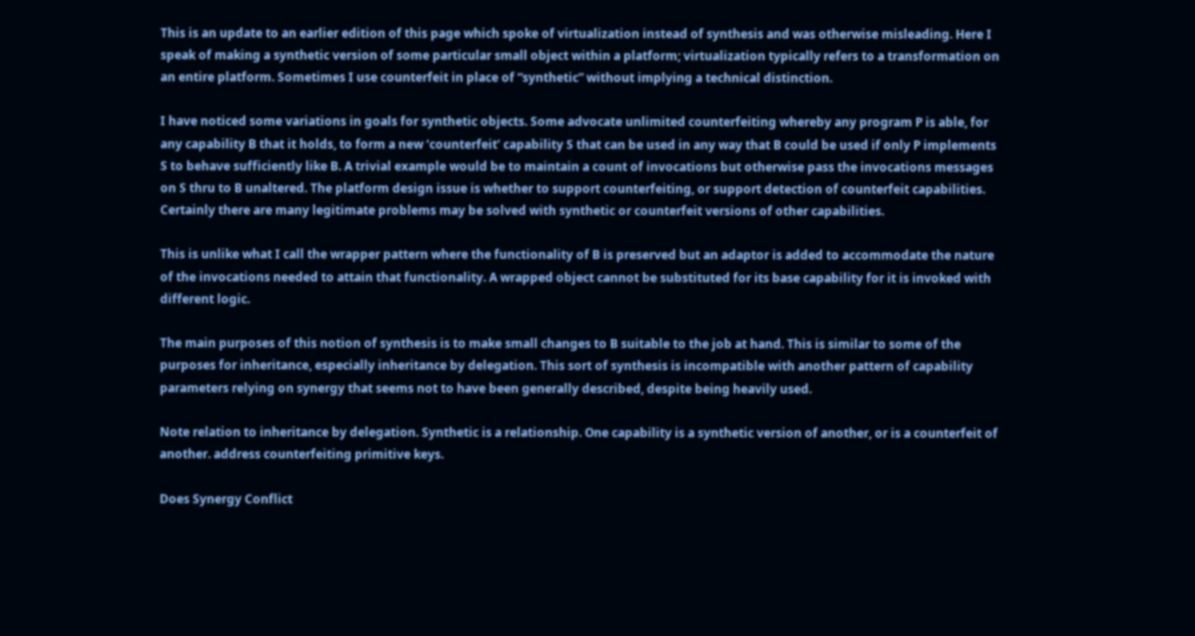This is an update to an earlier edition of this page which spoke of virtualization instead of synthesis and was otherwise misleading. Here I speak of making a synthetic version of some particular small object within a platform; virtualization typically refers to a transformation on an entire platform. Sometimes I use counterfeit in place of “synthetic” without implying a technical distinction.

I have noticed some variations in goals for synthetic objects. Some advocate unlimited counterfeiting whereby any program P is able, for any capability B that it holds, to form a new ‘counterfeit’ capability S that can be used in any way that B could be used if only P implements S to behave sufficiently like B. A trivial example would be to maintain a count of invocations but otherwise pass the invocations messages on S thru to B unaltered. The platform design issue is whether to support counterfeiting, or support detection of counterfeit capabilities. Certainly there are many legitimate problems may be solved with synthetic or counterfeit versions of other capabilities.

This is unlike what I call the wrapper pattern where the functionality of B is preserved but an adaptor is added to accommodate the nature of the invocations needed to attain that functionality. A wrapped object cannot be substituted for its base capability for it is invoked with different logic.

The main purposes of this notion of synthesis is to make small changes to B suitable to the job at hand. This is similar to some of the purposes for inheritance, especially inheritance by delegation. This sort of synthesis is incompatible with another pattern of capability parameters relying on synergy that seems not to have been generally described, despite being heavily used.

Note relation to inheritance by delegation. Synthetic is a relationship. One capability is a synthetic version of another, or is a counterfeit of another. address counterfeiting primitive keys.

Does Synergy Conflict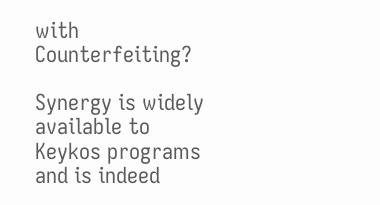with Counterfeiting?

Synergy is widely available to Keykos programs and is indeed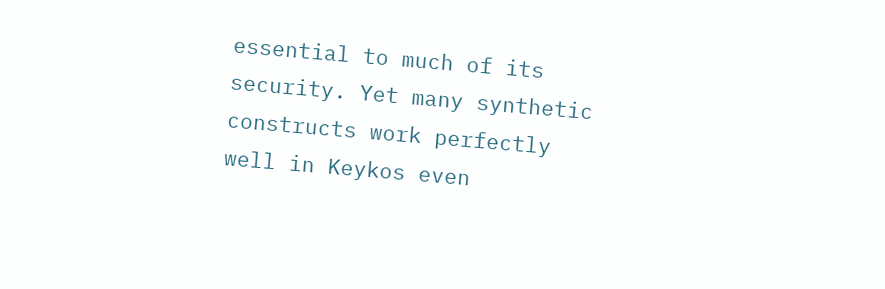essential to much of its security. Yet many synthetic constructs work perfectly well in Keykos even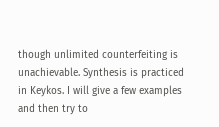though unlimited counterfeiting is unachievable. Synthesis is practiced in Keykos. I will give a few examples and then try to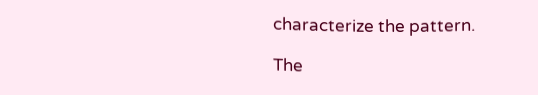characterize the pattern.

The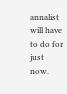annalist will have to do for just now.